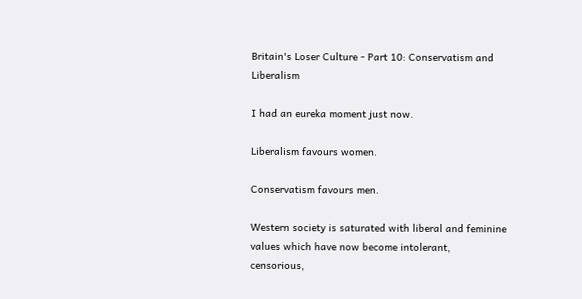Britain's Loser Culture - Part 10: Conservatism and Liberalism

I had an eureka moment just now.

Liberalism favours women.

Conservatism favours men.

Western society is saturated with liberal and feminine values which have now become intolerant, censorious,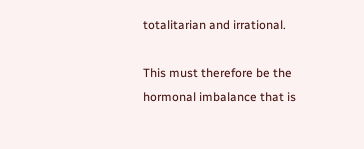totalitarian and irrational.

This must therefore be the hormonal imbalance that is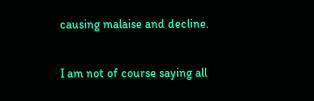causing malaise and decline.

I am not of course saying all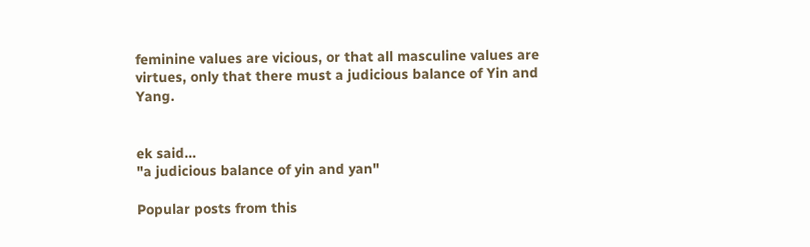feminine values are vicious, or that all masculine values are virtues, only that there must a judicious balance of Yin and Yang.


ek said…
"a judicious balance of yin and yan"

Popular posts from this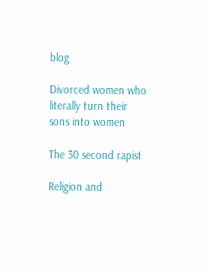blog

Divorced women who literally turn their sons into women

The 30 second rapist

Religion and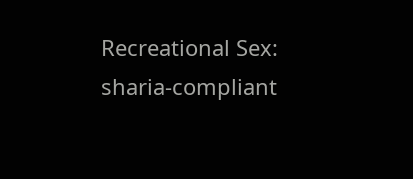Recreational Sex: sharia-compliant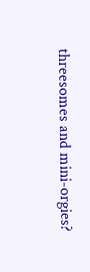threesomes and mini-orgies?